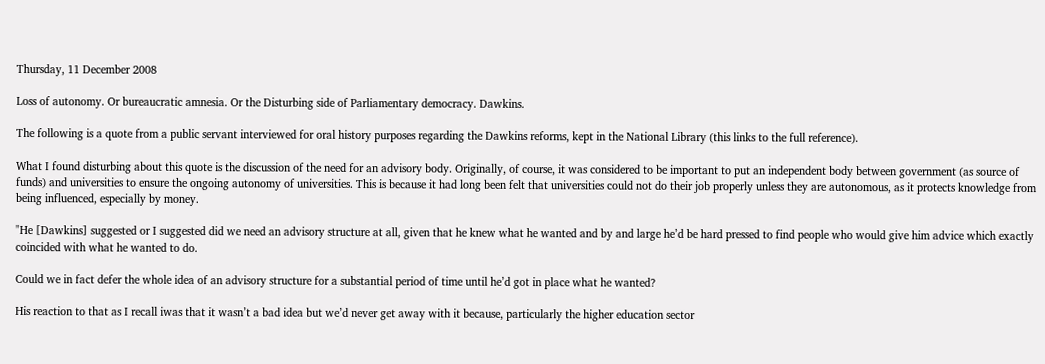Thursday, 11 December 2008

Loss of autonomy. Or bureaucratic amnesia. Or the Disturbing side of Parliamentary democracy. Dawkins.

The following is a quote from a public servant interviewed for oral history purposes regarding the Dawkins reforms, kept in the National Library (this links to the full reference).

What I found disturbing about this quote is the discussion of the need for an advisory body. Originally, of course, it was considered to be important to put an independent body between government (as source of funds) and universities to ensure the ongoing autonomy of universities. This is because it had long been felt that universities could not do their job properly unless they are autonomous, as it protects knowledge from being influenced, especially by money.

"He [Dawkins] suggested or I suggested did we need an advisory structure at all, given that he knew what he wanted and by and large he’d be hard pressed to find people who would give him advice which exactly coincided with what he wanted to do.

Could we in fact defer the whole idea of an advisory structure for a substantial period of time until he’d got in place what he wanted?

His reaction to that as I recall iwas that it wasn’t a bad idea but we’d never get away with it because, particularly the higher education sector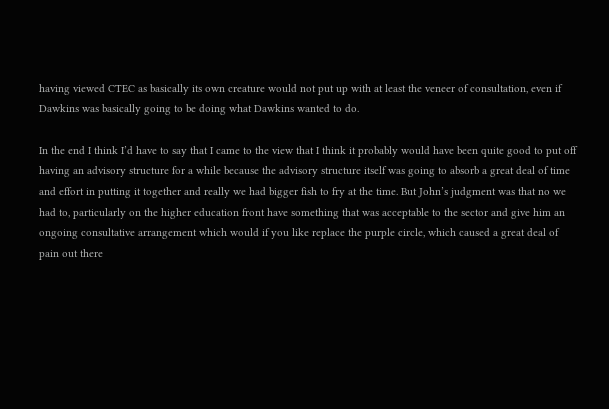having viewed CTEC as basically its own creature would not put up with at least the veneer of consultation, even if Dawkins was basically going to be doing what Dawkins wanted to do.

In the end I think I’d have to say that I came to the view that I think it probably would have been quite good to put off having an advisory structure for a while because the advisory structure itself was going to absorb a great deal of time and effort in putting it together and really we had bigger fish to fry at the time. But John’s judgment was that no we had to, particularly on the higher education front have something that was acceptable to the sector and give him an ongoing consultative arrangement which would if you like replace the purple circle, which caused a great deal of pain out there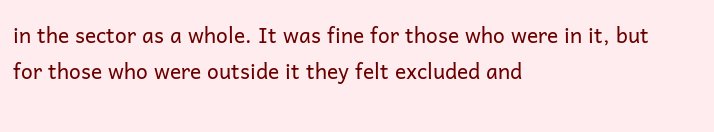in the sector as a whole. It was fine for those who were in it, but for those who were outside it they felt excluded and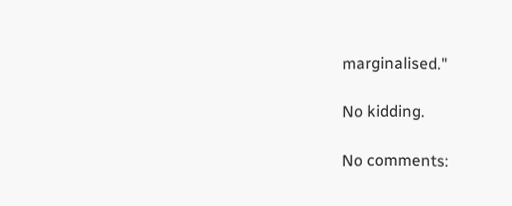marginalised."

No kidding.

No comments: